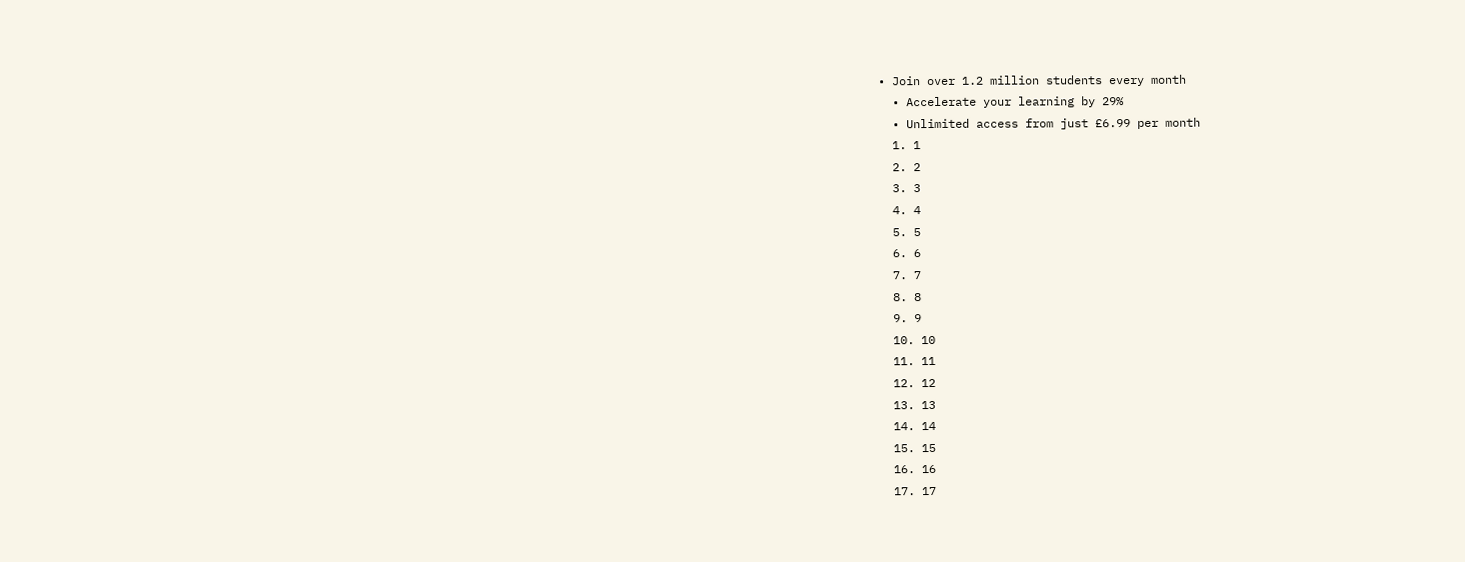• Join over 1.2 million students every month
  • Accelerate your learning by 29%
  • Unlimited access from just £6.99 per month
  1. 1
  2. 2
  3. 3
  4. 4
  5. 5
  6. 6
  7. 7
  8. 8
  9. 9
  10. 10
  11. 11
  12. 12
  13. 13
  14. 14
  15. 15
  16. 16
  17. 17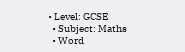• Level: GCSE
  • Subject: Maths
  • Word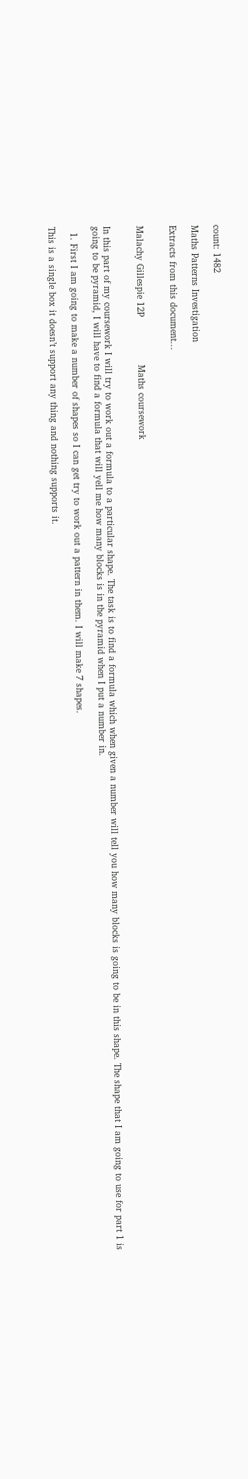count: 1482

Maths Patterns Investigation

Extracts from this document...


Malachy Gillespie 12P                Maths coursework


In this part of my coursework I will try to work out a formula to a particular shape. The task is to find a formula which when given a number will tell you how many blocks is going to be in this shape. The shape that I am going to use for part 1 is going to be pyramid, I will have to find a formula that will yell me how many blocks is in the pyramid when I put a number in.

  1. First I am going to make a number of shapes so I can get try to work out a pattern in them. I will make 7 shapes.

This is a single box it doesn’t support any thing and nothing supports it.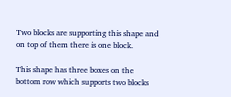Two blocks are supporting this shape and on top of them there is one block.

This shape has three boxes on the bottom row which supports two blocks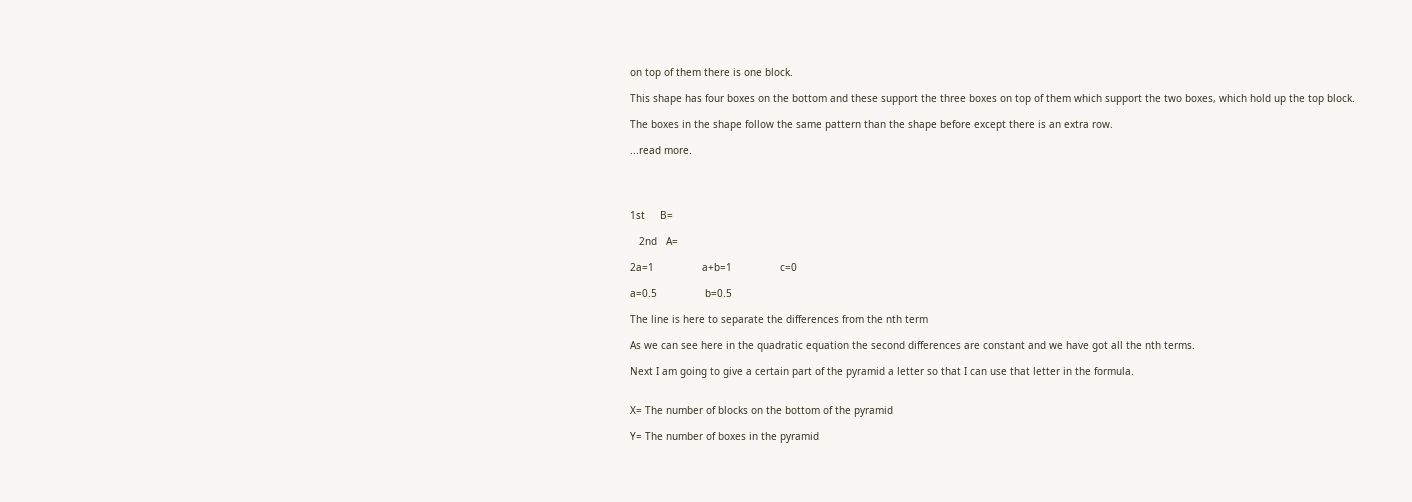on top of them there is one block.

This shape has four boxes on the bottom and these support the three boxes on top of them which support the two boxes, which hold up the top block.

The boxes in the shape follow the same pattern than the shape before except there is an extra row.

...read more.




1st     B=

   2nd   A=

2a=1                a+b=1                c=0

a=0.5                b=0.5

The line is here to separate the differences from the nth term

As we can see here in the quadratic equation the second differences are constant and we have got all the nth terms.

Next I am going to give a certain part of the pyramid a letter so that I can use that letter in the formula.


X= The number of blocks on the bottom of the pyramid

Y= The number of boxes in the pyramid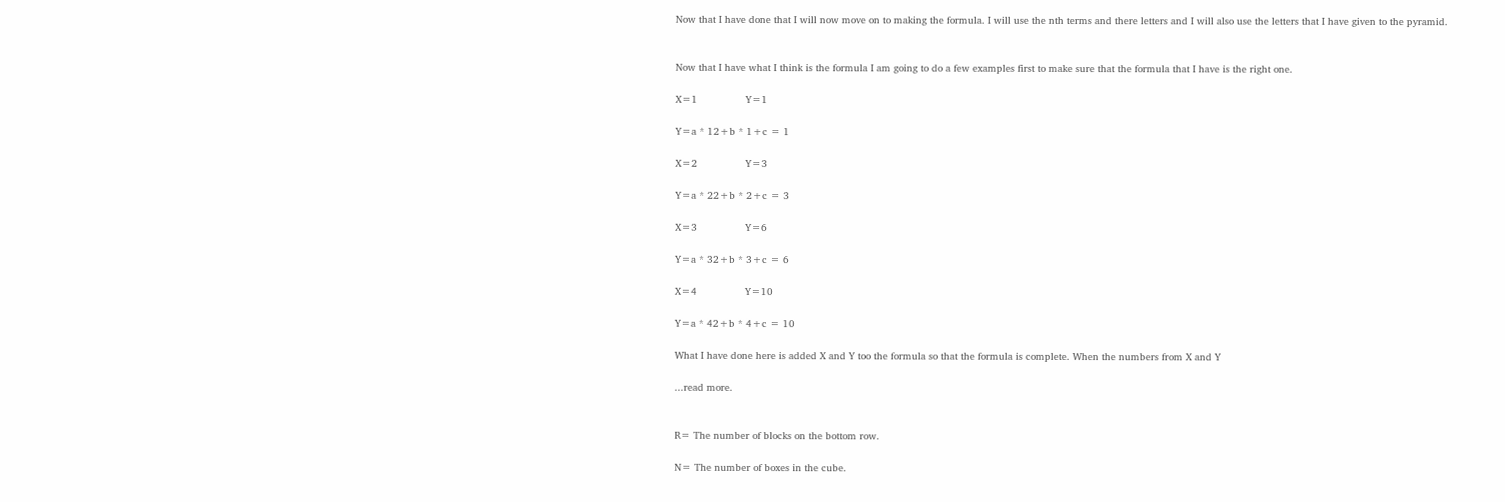Now that I have done that I will now move on to making the formula. I will use the nth terms and there letters and I will also use the letters that I have given to the pyramid.


Now that I have what I think is the formula I am going to do a few examples first to make sure that the formula that I have is the right one.

X=1                Y=1

Y=a * 12+b * 1+c = 1

X=2                Y=3

Y=a * 22+b * 2+c = 3

X=3                Y=6

Y=a * 32+b * 3+c = 6

X=4                Y=10

Y=a * 42+b * 4+c = 10

What I have done here is added X and Y too the formula so that the formula is complete. When the numbers from X and Y

...read more.


R= The number of blocks on the bottom row.

N= The number of boxes in the cube.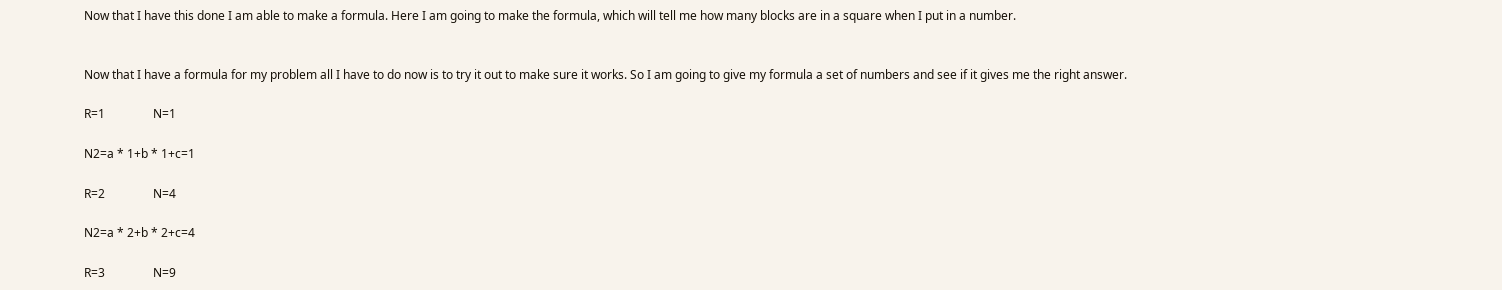Now that I have this done I am able to make a formula. Here I am going to make the formula, which will tell me how many blocks are in a square when I put in a number.


Now that I have a formula for my problem all I have to do now is to try it out to make sure it works. So I am going to give my formula a set of numbers and see if it gives me the right answer.

R=1                N=1

N2=a * 1+b * 1+c=1

R=2                N=4

N2=a * 2+b * 2+c=4

R=3                N=9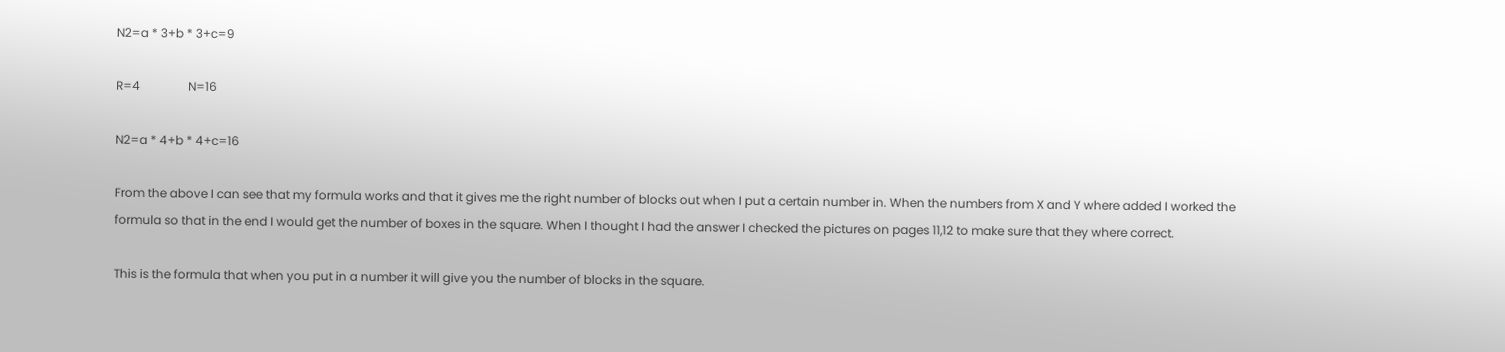N2=a * 3+b * 3+c=9

R=4                N=16

N2=a * 4+b * 4+c=16

From the above I can see that my formula works and that it gives me the right number of blocks out when I put a certain number in. When the numbers from X and Y where added I worked the formula so that in the end I would get the number of boxes in the square. When I thought I had the answer I checked the pictures on pages 11,12 to make sure that they where correct.

This is the formula that when you put in a number it will give you the number of blocks in the square.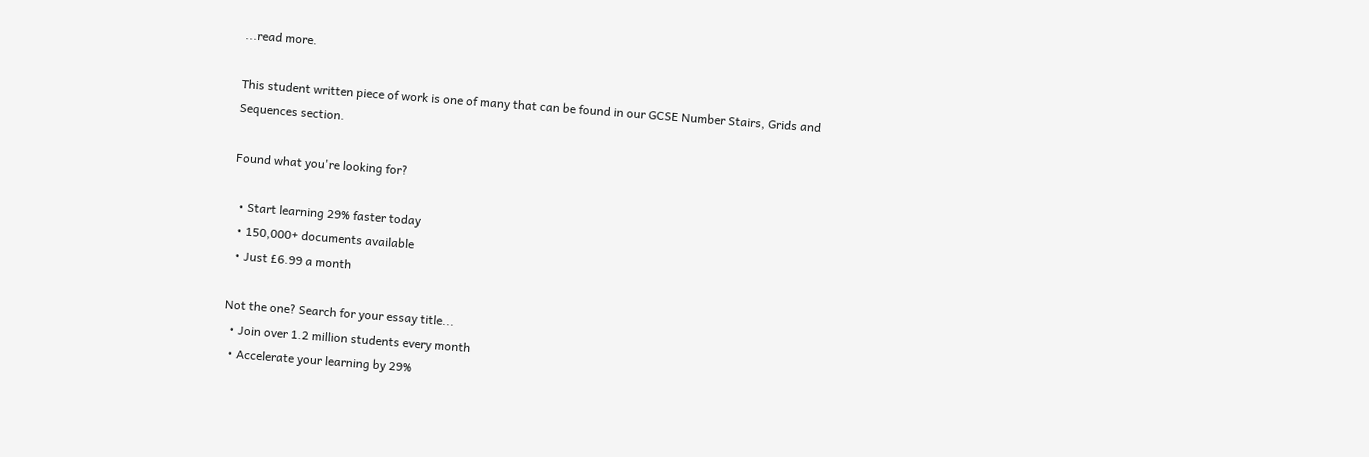...read more.

This student written piece of work is one of many that can be found in our GCSE Number Stairs, Grids and Sequences section.

Found what you're looking for?

  • Start learning 29% faster today
  • 150,000+ documents available
  • Just £6.99 a month

Not the one? Search for your essay title...
  • Join over 1.2 million students every month
  • Accelerate your learning by 29%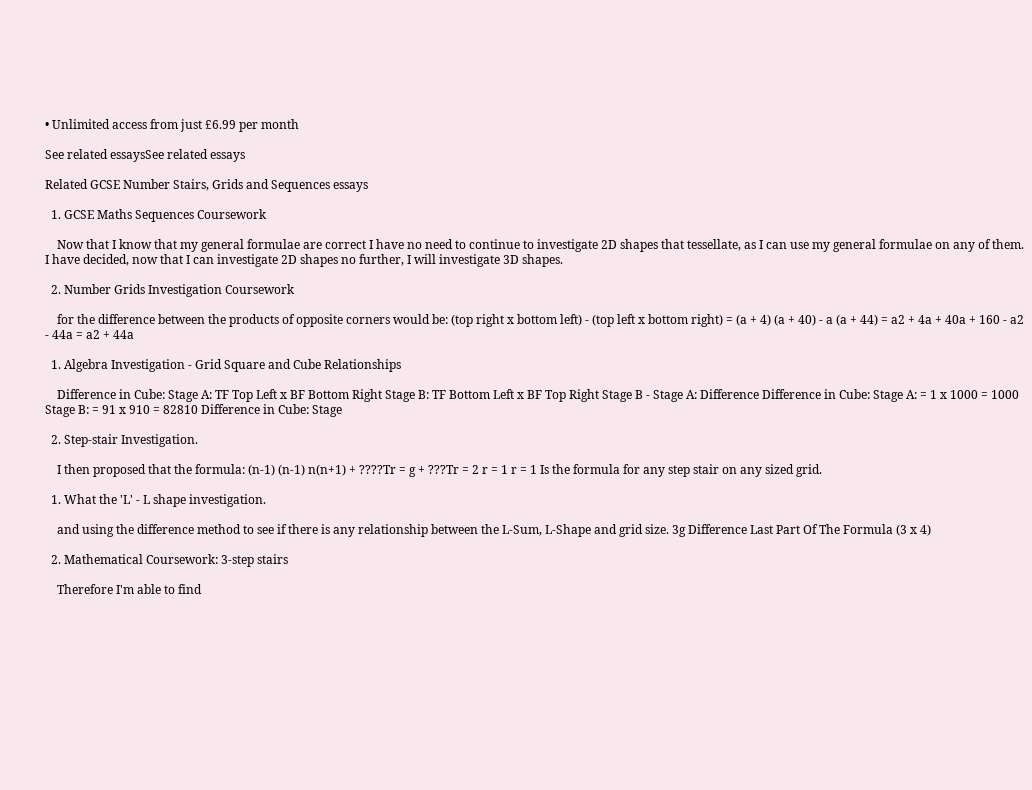• Unlimited access from just £6.99 per month

See related essaysSee related essays

Related GCSE Number Stairs, Grids and Sequences essays

  1. GCSE Maths Sequences Coursework

    Now that I know that my general formulae are correct I have no need to continue to investigate 2D shapes that tessellate, as I can use my general formulae on any of them. I have decided, now that I can investigate 2D shapes no further, I will investigate 3D shapes.

  2. Number Grids Investigation Coursework

    for the difference between the products of opposite corners would be: (top right x bottom left) - (top left x bottom right) = (a + 4) (a + 40) - a (a + 44) = a2 + 4a + 40a + 160 - a2 - 44a = a2 + 44a

  1. Algebra Investigation - Grid Square and Cube Relationships

    Difference in Cube: Stage A: TF Top Left x BF Bottom Right Stage B: TF Bottom Left x BF Top Right Stage B - Stage A: Difference Difference in Cube: Stage A: = 1 x 1000 = 1000 Stage B: = 91 x 910 = 82810 Difference in Cube: Stage

  2. Step-stair Investigation.

    I then proposed that the formula: (n-1) (n-1) n(n+1) + ????Tr = g + ???Tr = 2 r = 1 r = 1 Is the formula for any step stair on any sized grid.

  1. What the 'L' - L shape investigation.

    and using the difference method to see if there is any relationship between the L-Sum, L-Shape and grid size. 3g Difference Last Part Of The Formula (3 x 4)

  2. Mathematical Coursework: 3-step stairs

    Therefore I'm able to find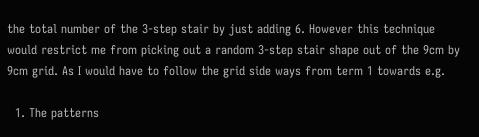the total number of the 3-step stair by just adding 6. However this technique would restrict me from picking out a random 3-step stair shape out of the 9cm by 9cm grid. As I would have to follow the grid side ways from term 1 towards e.g.

  1. The patterns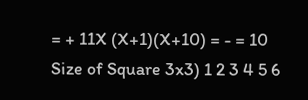= + 11X (X+1)(X+10) = - = 10 Size of Square 3x3) 1 2 3 4 5 6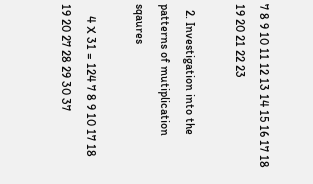7 8 9 10 11 12 13 14 15 16 17 18 19 20 21 22 23

  2. Investigation into the patterns of mutiplication sqaures

    4 X 31 = 124 7 8 9 10 17 18 19 20 27 28 29 30 37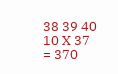38 39 40 10 X 37 = 370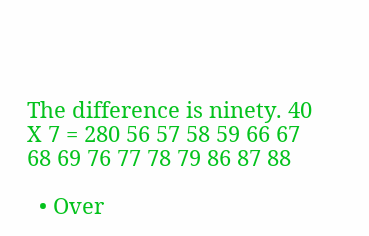The difference is ninety. 40 X 7 = 280 56 57 58 59 66 67 68 69 76 77 78 79 86 87 88

  • Over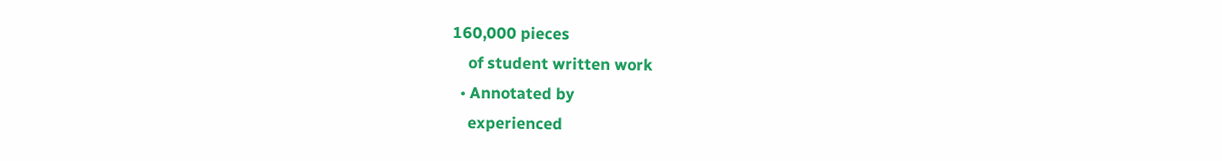160,000 pieces
    of student written work
  • Annotated by
    experienced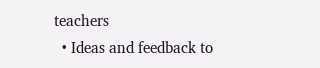teachers
  • Ideas and feedback to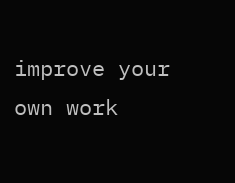improve your own work